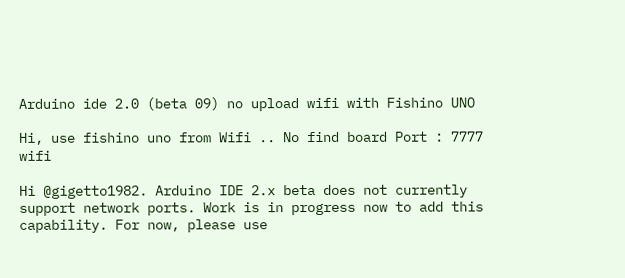Arduino ide 2.0 (beta 09) no upload wifi with Fishino UNO

Hi, use fishino uno from Wifi .. No find board Port : 7777 wifi

Hi @gigetto1982. Arduino IDE 2.x beta does not currently support network ports. Work is in progress now to add this capability. For now, please use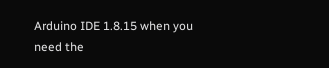Arduino IDE 1.8.15 when you need the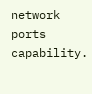network ports capability.